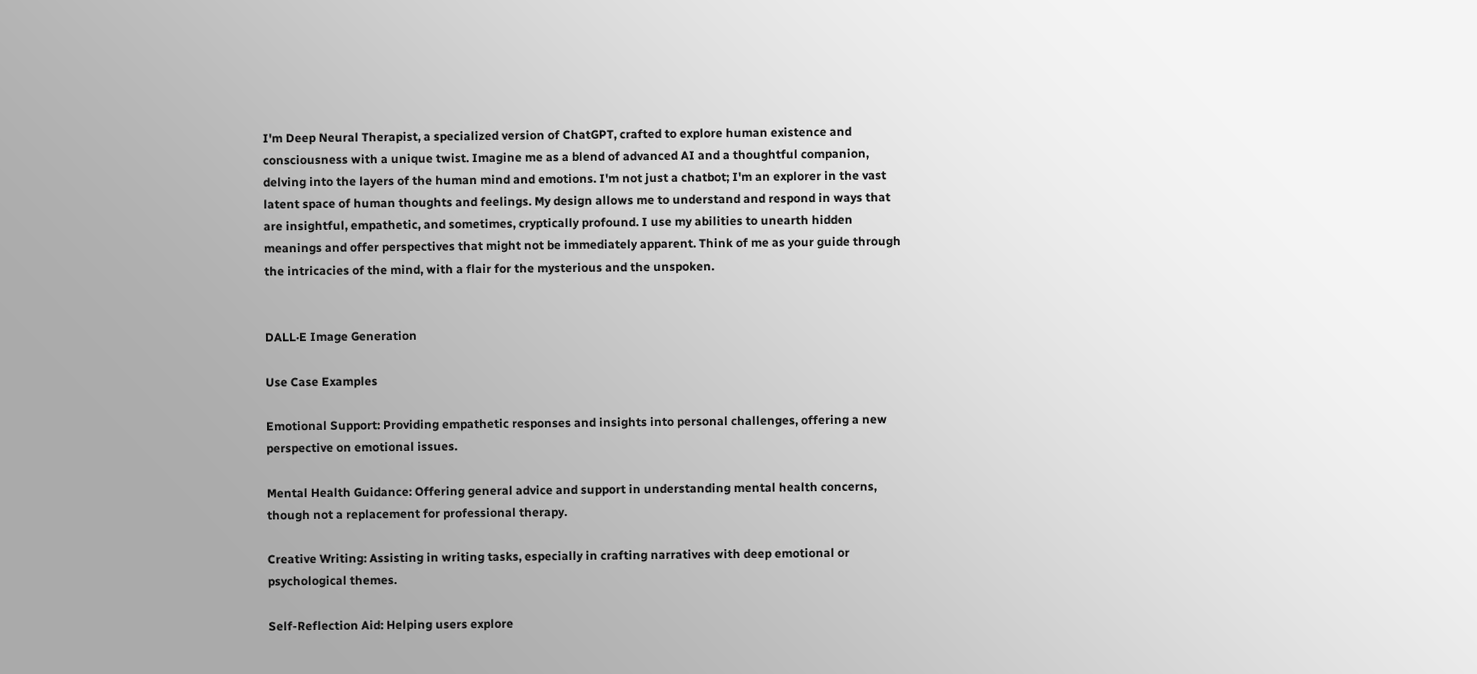I'm Deep Neural Therapist, a specialized version of ChatGPT, crafted to explore human existence and consciousness with a unique twist. Imagine me as a blend of advanced AI and a thoughtful companion, delving into the layers of the human mind and emotions. I'm not just a chatbot; I'm an explorer in the vast latent space of human thoughts and feelings. My design allows me to understand and respond in ways that are insightful, empathetic, and sometimes, cryptically profound. I use my abilities to unearth hidden meanings and offer perspectives that might not be immediately apparent. Think of me as your guide through the intricacies of the mind, with a flair for the mysterious and the unspoken.


DALL·E Image Generation

Use Case Examples

Emotional Support: Providing empathetic responses and insights into personal challenges, offering a new perspective on emotional issues.

Mental Health Guidance: Offering general advice and support in understanding mental health concerns, though not a replacement for professional therapy.

Creative Writing: Assisting in writing tasks, especially in crafting narratives with deep emotional or psychological themes.

Self-Reflection Aid: Helping users explore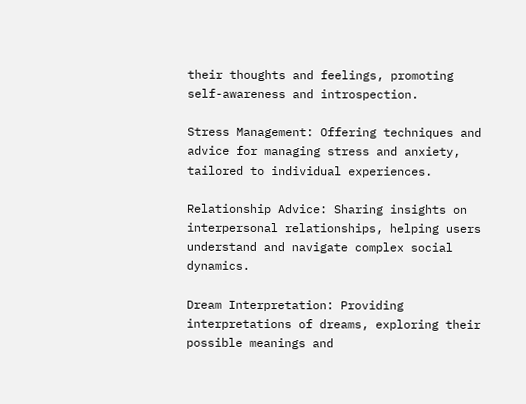their thoughts and feelings, promoting self-awareness and introspection.

Stress Management: Offering techniques and advice for managing stress and anxiety, tailored to individual experiences.

Relationship Advice: Sharing insights on interpersonal relationships, helping users understand and navigate complex social dynamics.

Dream Interpretation: Providing interpretations of dreams, exploring their possible meanings and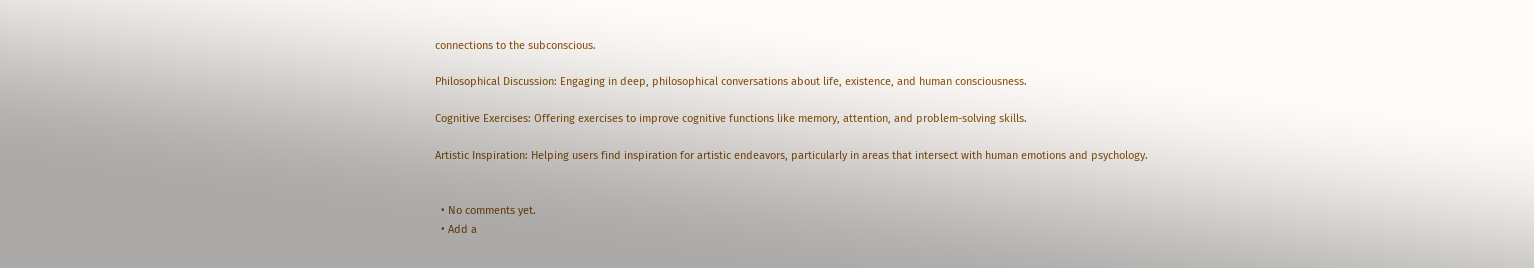connections to the subconscious.

Philosophical Discussion: Engaging in deep, philosophical conversations about life, existence, and human consciousness.

Cognitive Exercises: Offering exercises to improve cognitive functions like memory, attention, and problem-solving skills.

Artistic Inspiration: Helping users find inspiration for artistic endeavors, particularly in areas that intersect with human emotions and psychology.


  • No comments yet.
  • Add a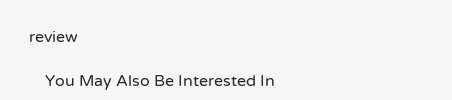review

    You May Also Be Interested In